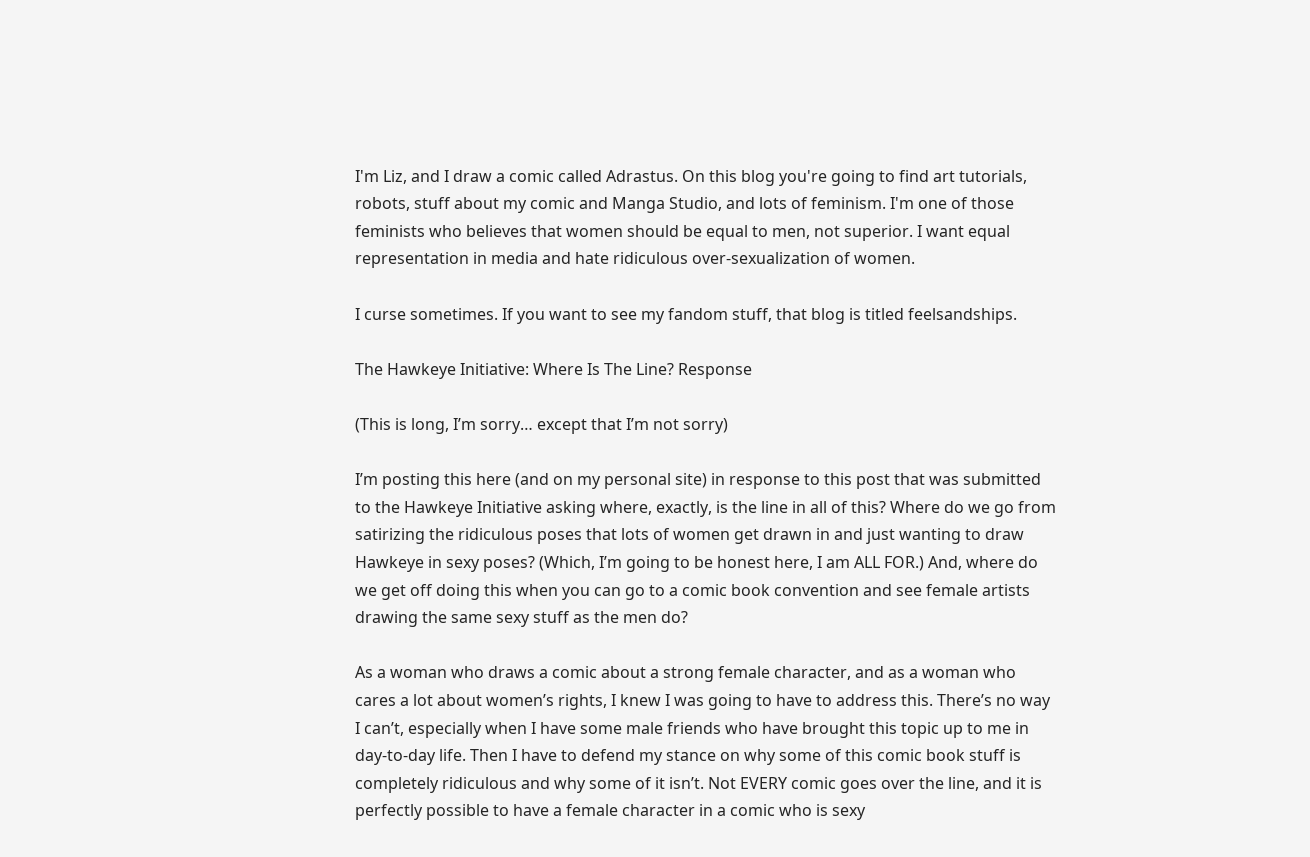I'm Liz, and I draw a comic called Adrastus. On this blog you're going to find art tutorials, robots, stuff about my comic and Manga Studio, and lots of feminism. I'm one of those feminists who believes that women should be equal to men, not superior. I want equal representation in media and hate ridiculous over-sexualization of women.

I curse sometimes. If you want to see my fandom stuff, that blog is titled feelsandships.

The Hawkeye Initiative: Where Is The Line? Response

(This is long, I’m sorry… except that I’m not sorry)

I’m posting this here (and on my personal site) in response to this post that was submitted to the Hawkeye Initiative asking where, exactly, is the line in all of this? Where do we go from satirizing the ridiculous poses that lots of women get drawn in and just wanting to draw Hawkeye in sexy poses? (Which, I’m going to be honest here, I am ALL FOR.) And, where do we get off doing this when you can go to a comic book convention and see female artists drawing the same sexy stuff as the men do?

As a woman who draws a comic about a strong female character, and as a woman who cares a lot about women’s rights, I knew I was going to have to address this. There’s no way I can’t, especially when I have some male friends who have brought this topic up to me in day-to-day life. Then I have to defend my stance on why some of this comic book stuff is completely ridiculous and why some of it isn’t. Not EVERY comic goes over the line, and it is perfectly possible to have a female character in a comic who is sexy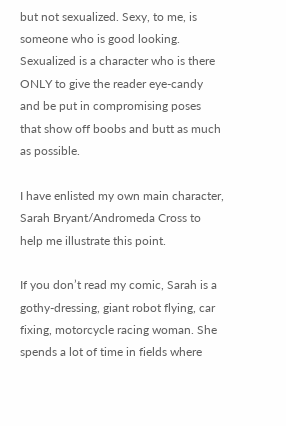but not sexualized. Sexy, to me, is someone who is good looking. Sexualized is a character who is there ONLY to give the reader eye-candy and be put in compromising poses that show off boobs and butt as much as possible.

I have enlisted my own main character, Sarah Bryant/Andromeda Cross to help me illustrate this point.

If you don’t read my comic, Sarah is a gothy-dressing, giant robot flying, car fixing, motorcycle racing woman. She spends a lot of time in fields where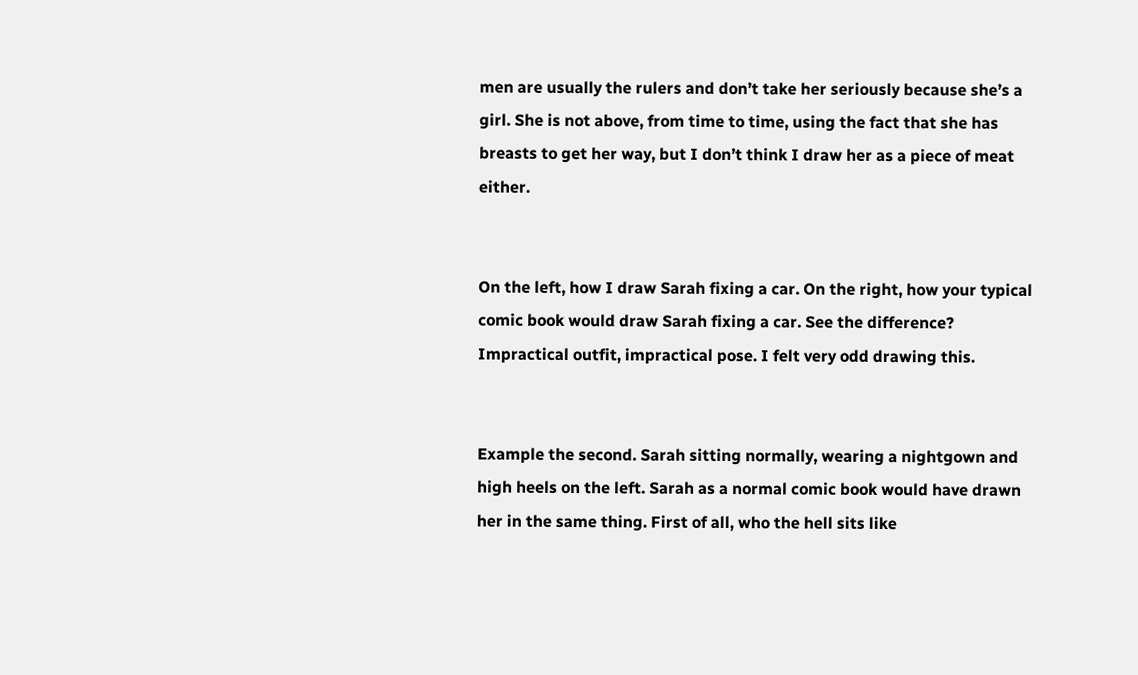men are usually the rulers and don’t take her seriously because she’s a girl. She is not above, from time to time, using the fact that she has breasts to get her way, but I don’t think I draw her as a piece of meat either.


On the left, how I draw Sarah fixing a car. On the right, how your typical comic book would draw Sarah fixing a car. See the difference? Impractical outfit, impractical pose. I felt very odd drawing this.


Example the second. Sarah sitting normally, wearing a nightgown and high heels on the left. Sarah as a normal comic book would have drawn her in the same thing. First of all, who the hell sits like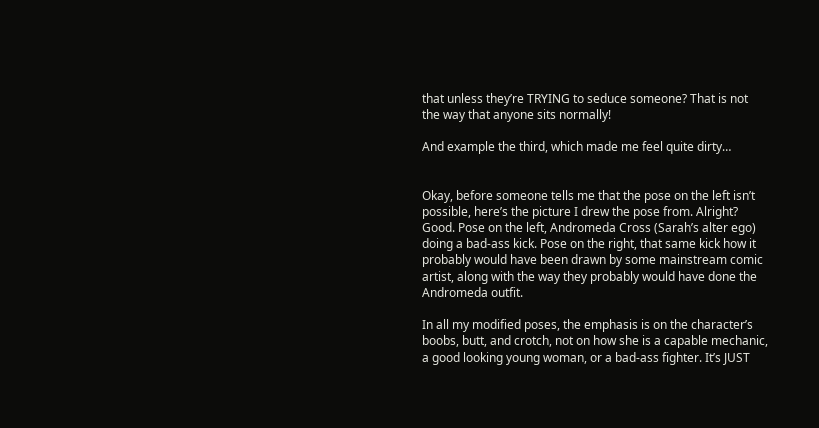that unless they’re TRYING to seduce someone? That is not the way that anyone sits normally!

And example the third, which made me feel quite dirty…


Okay, before someone tells me that the pose on the left isn’t possible, here’s the picture I drew the pose from. Alright? Good. Pose on the left, Andromeda Cross (Sarah’s alter ego) doing a bad-ass kick. Pose on the right, that same kick how it probably would have been drawn by some mainstream comic artist, along with the way they probably would have done the Andromeda outfit.

In all my modified poses, the emphasis is on the character’s boobs, butt, and crotch, not on how she is a capable mechanic, a good looking young woman, or a bad-ass fighter. It’s JUST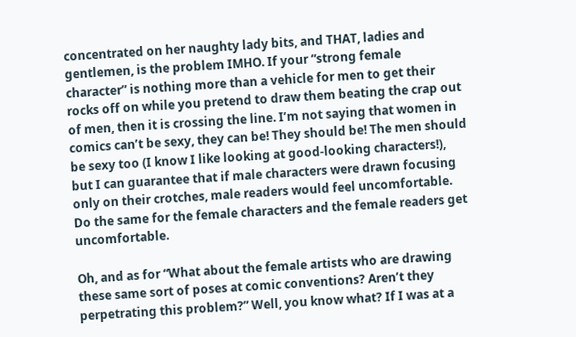concentrated on her naughty lady bits, and THAT, ladies and gentlemen, is the problem IMHO. If your “strong female character” is nothing more than a vehicle for men to get their rocks off on while you pretend to draw them beating the crap out of men, then it is crossing the line. I’m not saying that women in comics can’t be sexy, they can be! They should be! The men should be sexy too (I know I like looking at good-looking characters!), but I can guarantee that if male characters were drawn focusing only on their crotches, male readers would feel uncomfortable. Do the same for the female characters and the female readers get uncomfortable.

Oh, and as for “What about the female artists who are drawing these same sort of poses at comic conventions? Aren’t they perpetrating this problem?” Well, you know what? If I was at a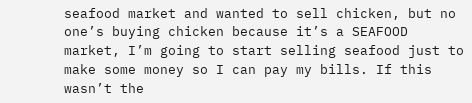seafood market and wanted to sell chicken, but no one’s buying chicken because it’s a SEAFOOD market, I’m going to start selling seafood just to make some money so I can pay my bills. If this wasn’t the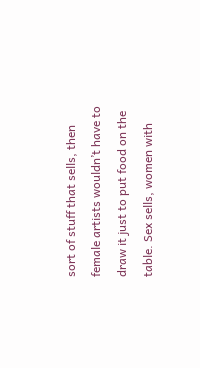sort of stuff that sells, then female artists wouldn’t have to draw it just to put food on the table. Sex sells, women with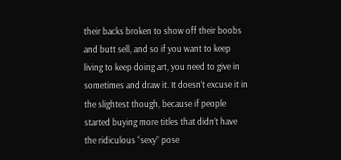their backs broken to show off their boobs and butt sell, and so if you want to keep living to keep doing art, you need to give in sometimes and draw it. It doesn’t excuse it in the slightest though, because if people started buying more titles that didn’t have the ridiculous “sexy” pose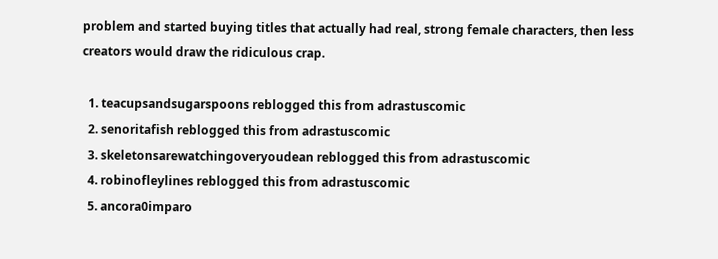problem and started buying titles that actually had real, strong female characters, then less creators would draw the ridiculous crap.

  1. teacupsandsugarspoons reblogged this from adrastuscomic
  2. senoritafish reblogged this from adrastuscomic
  3. skeletonsarewatchingoveryoudean reblogged this from adrastuscomic
  4. robinofleylines reblogged this from adrastuscomic
  5. ancora0imparo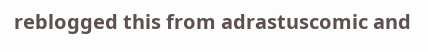reblogged this from adrastuscomic and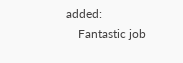added:
    Fantastic job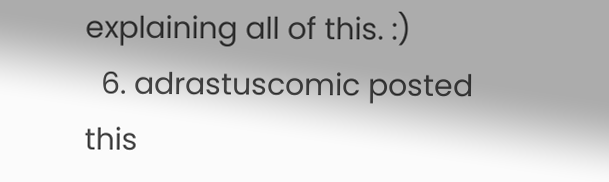explaining all of this. :)
  6. adrastuscomic posted this